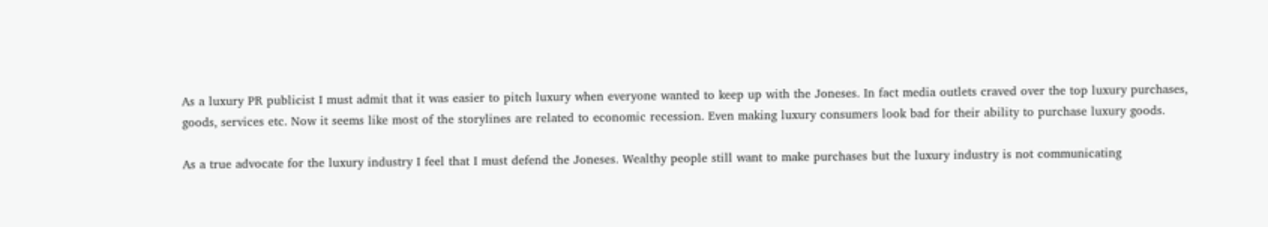As a luxury PR publicist I must admit that it was easier to pitch luxury when everyone wanted to keep up with the Joneses. In fact media outlets craved over the top luxury purchases, goods, services etc. Now it seems like most of the storylines are related to economic recession. Even making luxury consumers look bad for their ability to purchase luxury goods.

As a true advocate for the luxury industry I feel that I must defend the Joneses. Wealthy people still want to make purchases but the luxury industry is not communicating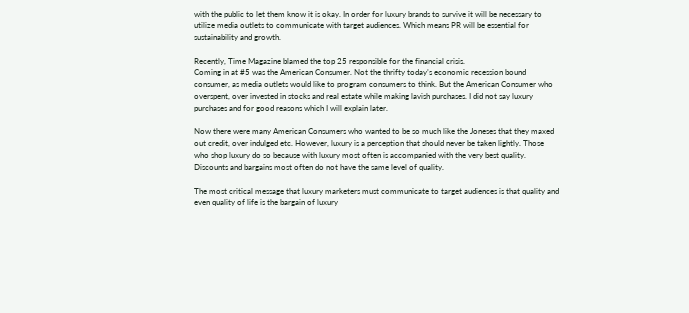with the public to let them know it is okay. In order for luxury brands to survive it will be necessary to utilize media outlets to communicate with target audiences. Which means PR will be essential for sustainability and growth.

Recently, Time Magazine blamed the top 25 responsible for the financial crisis.
Coming in at #5 was the American Consumer. Not the thrifty today’s economic recession bound consumer, as media outlets would like to program consumers to think. But the American Consumer who overspent, over invested in stocks and real estate while making lavish purchases. I did not say luxury purchases and for good reasons which I will explain later.

Now there were many American Consumers who wanted to be so much like the Joneses that they maxed out credit, over indulged etc. However, luxury is a perception that should never be taken lightly. Those who shop luxury do so because with luxury most often is accompanied with the very best quality. Discounts and bargains most often do not have the same level of quality.

The most critical message that luxury marketers must communicate to target audiences is that quality and even quality of life is the bargain of luxury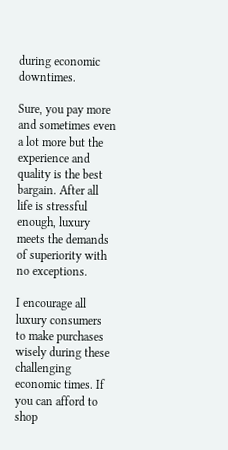during economic downtimes.

Sure, you pay more and sometimes even a lot more but the experience and quality is the best bargain. After all life is stressful enough, luxury meets the demands of superiority with no exceptions.

I encourage all luxury consumers to make purchases wisely during these challenging economic times. If you can afford to shop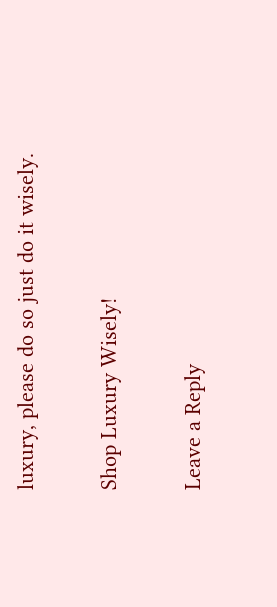luxury, please do so just do it wisely.

Shop Luxury Wisely!

Leave a Reply